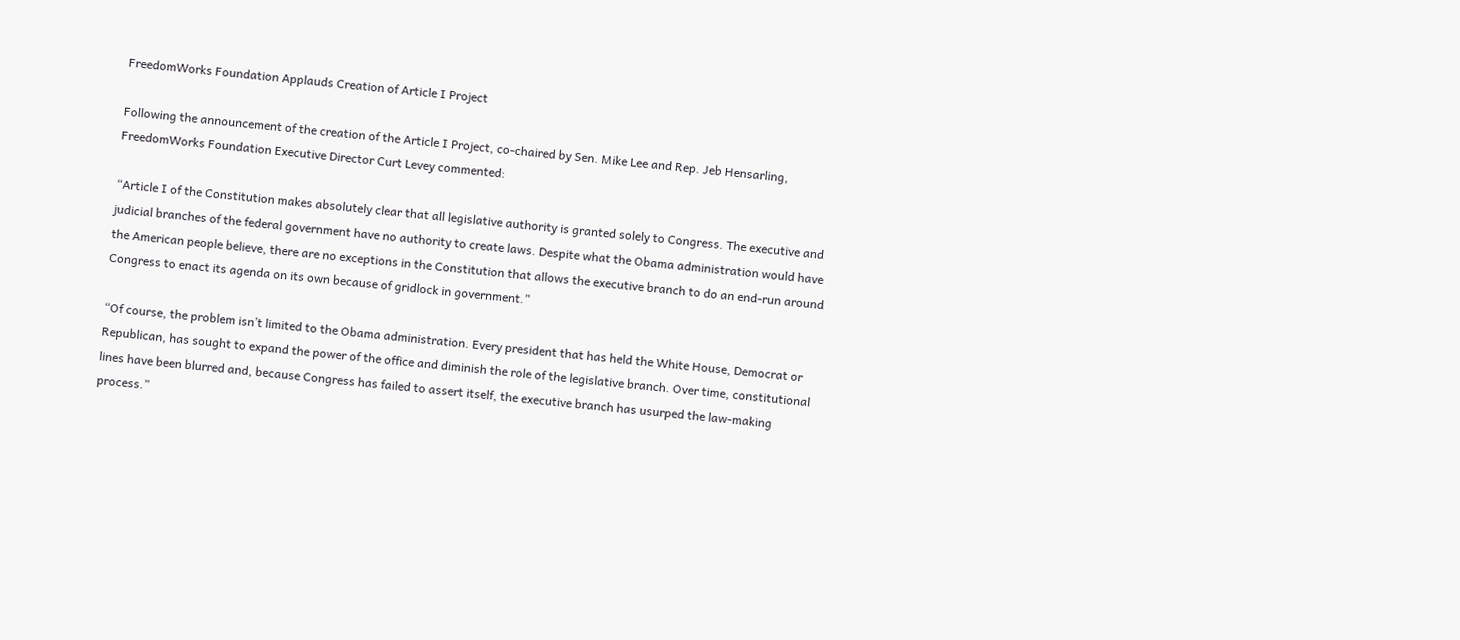FreedomWorks Foundation Applauds Creation of Article I Project

Following the announcement of the creation of the Article I Project, co-chaired by Sen. Mike Lee and Rep. Jeb Hensarling, FreedomWorks Foundation Executive Director Curt Levey commented:

“Article I of the Constitution makes absolutely clear that all legislative authority is granted solely to Congress. The executive and judicial branches of the federal government have no authority to create laws. Despite what the Obama administration would have the American people believe, there are no exceptions in the Constitution that allows the executive branch to do an end-run around Congress to enact its agenda on its own because of gridlock in government.”

“Of course, the problem isn’t limited to the Obama administration. Every president that has held the White House, Democrat or Republican, has sought to expand the power of the office and diminish the role of the legislative branch. Over time, constitutional lines have been blurred and, because Congress has failed to assert itself, the executive branch has usurped the law-making process.”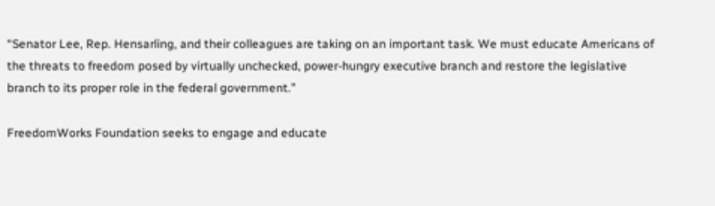“Senator Lee, Rep. Hensarling, and their colleagues are taking on an important task. We must educate Americans of the threats to freedom posed by virtually unchecked, power-hungry executive branch and restore the legislative branch to its proper role in the federal government.”

FreedomWorks Foundation seeks to engage and educate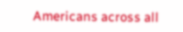Americans across all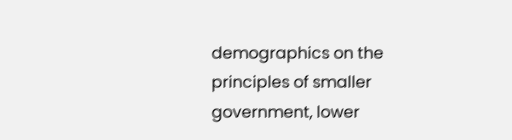demographics on the principles of smaller government, lower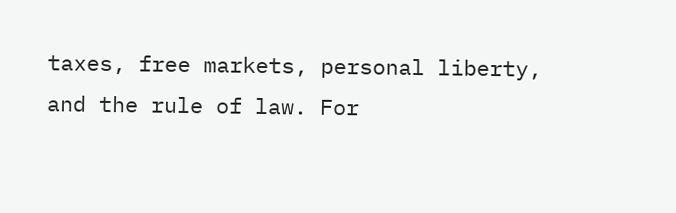taxes, free markets, personal liberty, and the rule of law. For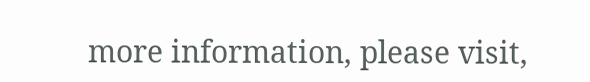more information, please visit,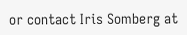or contact Iris Somberg at